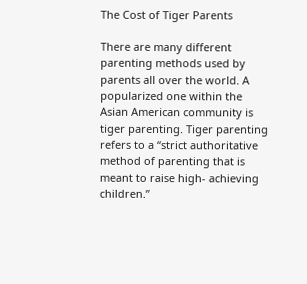The Cost of Tiger Parents

There are many different parenting methods used by parents all over the world. A popularized one within the Asian American community is tiger parenting. Tiger parenting refers to a “strict authoritative method of parenting that is meant to raise high- achieving children.”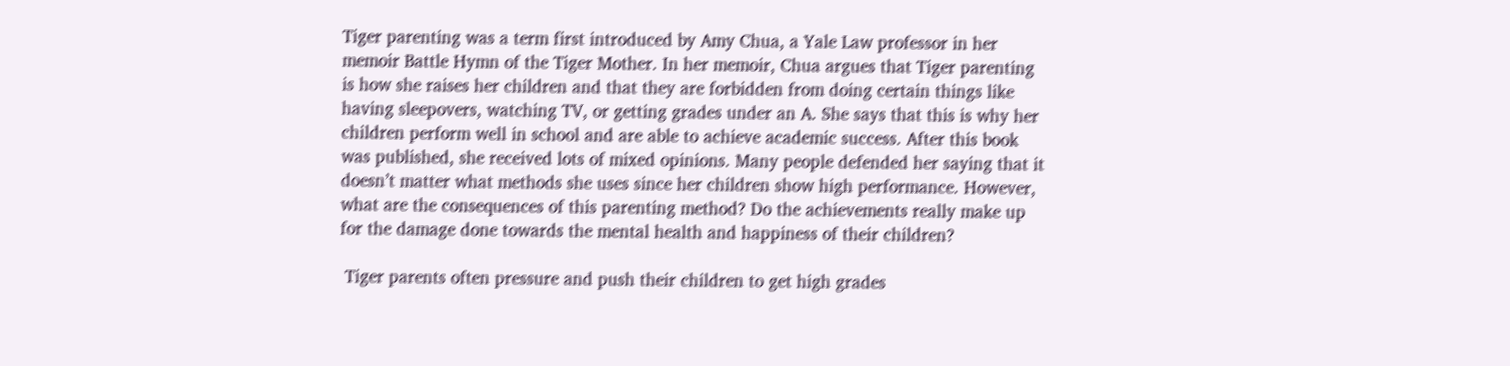Tiger parenting was a term first introduced by Amy Chua, a Yale Law professor in her memoir Battle Hymn of the Tiger Mother. In her memoir, Chua argues that Tiger parenting is how she raises her children and that they are forbidden from doing certain things like having sleepovers, watching TV, or getting grades under an A. She says that this is why her children perform well in school and are able to achieve academic success. After this book was published, she received lots of mixed opinions. Many people defended her saying that it doesn’t matter what methods she uses since her children show high performance. However, what are the consequences of this parenting method? Do the achievements really make up for the damage done towards the mental health and happiness of their children?

 Tiger parents often pressure and push their children to get high grades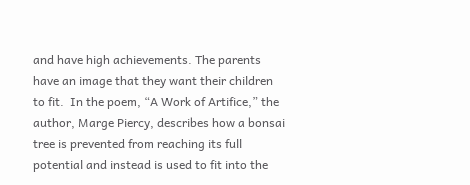and have high achievements. The parents have an image that they want their children to fit.  In the poem, “A Work of Artifice,” the author, Marge Piercy, describes how a bonsai tree is prevented from reaching its full potential and instead is used to fit into the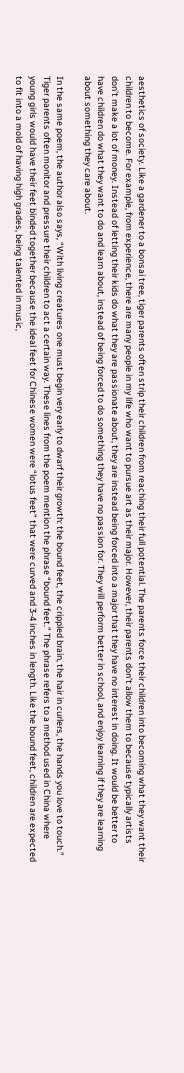aesthetics of society. Like a gardener to a bonsai tree, tiger parents often strip their children from reaching their full potential. The parents force their children into becoming what they want their children to become. For example, from experience, there are many people in my life who want to pursue art as their major. However, their parents don’t allow them to because typically artists don’t make a lot of money. Instead of letting their kids do what they are passionate about, they are instead being forced into a major that they have no interest in doing. It would be better to have children do what they want to do and learn about, instead of being forced to do something they have no passion for. They will perform better in school, and enjoy learning if they are learning about something they care about.

In the same poem, the author also says, “With living creatures one must begin very early to dwarf their growth: the bound feet, the crippled brain, the hair in curlers, the hands you love to touch.” Tiger parents often monitor and pressure their children to act a certain way. These lines from the poem mention the phrase “bound feet.” The phrase refers to a method used in China where young girls would have their feet binded together because the ideal feet for Chinese women were “lotus feet” that were curved and 3-4 inches in length. Like the bound feet, children are expected to fit into a mold of having high grades, being talented in music,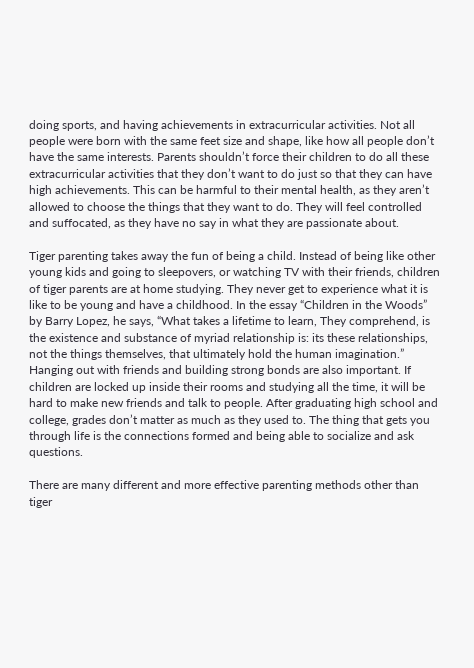doing sports, and having achievements in extracurricular activities. Not all people were born with the same feet size and shape, like how all people don’t have the same interests. Parents shouldn’t force their children to do all these extracurricular activities that they don’t want to do just so that they can have high achievements. This can be harmful to their mental health, as they aren’t allowed to choose the things that they want to do. They will feel controlled and suffocated, as they have no say in what they are passionate about.

Tiger parenting takes away the fun of being a child. Instead of being like other young kids and going to sleepovers, or watching TV with their friends, children of tiger parents are at home studying. They never get to experience what it is like to be young and have a childhood. In the essay “Children in the Woods” by Barry Lopez, he says, “What takes a lifetime to learn, They comprehend, is the existence and substance of myriad relationship is: its these relationships, not the things themselves, that ultimately hold the human imagination.” Hanging out with friends and building strong bonds are also important. If children are locked up inside their rooms and studying all the time, it will be hard to make new friends and talk to people. After graduating high school and college, grades don’t matter as much as they used to. The thing that gets you through life is the connections formed and being able to socialize and ask questions.

There are many different and more effective parenting methods other than tiger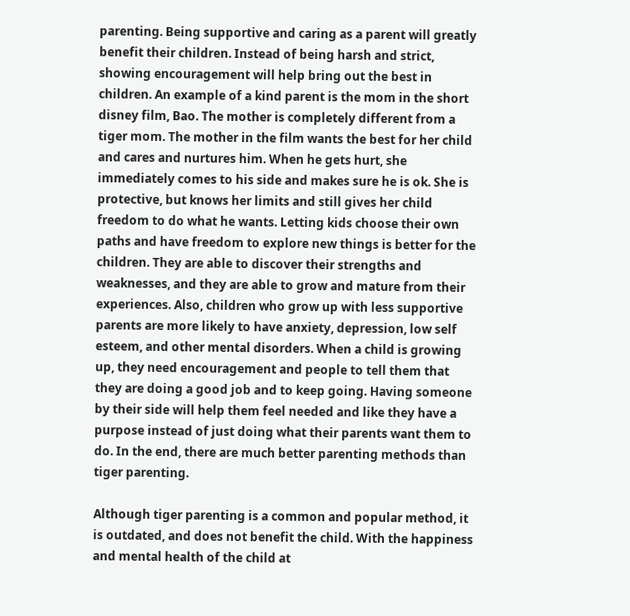parenting. Being supportive and caring as a parent will greatly benefit their children. Instead of being harsh and strict, showing encouragement will help bring out the best in children. An example of a kind parent is the mom in the short disney film, Bao. The mother is completely different from a tiger mom. The mother in the film wants the best for her child and cares and nurtures him. When he gets hurt, she immediately comes to his side and makes sure he is ok. She is protective, but knows her limits and still gives her child freedom to do what he wants. Letting kids choose their own paths and have freedom to explore new things is better for the children. They are able to discover their strengths and weaknesses, and they are able to grow and mature from their experiences. Also, children who grow up with less supportive parents are more likely to have anxiety, depression, low self esteem, and other mental disorders. When a child is growing up, they need encouragement and people to tell them that they are doing a good job and to keep going. Having someone by their side will help them feel needed and like they have a purpose instead of just doing what their parents want them to do. In the end, there are much better parenting methods than tiger parenting.

Although tiger parenting is a common and popular method, it is outdated, and does not benefit the child. With the happiness and mental health of the child at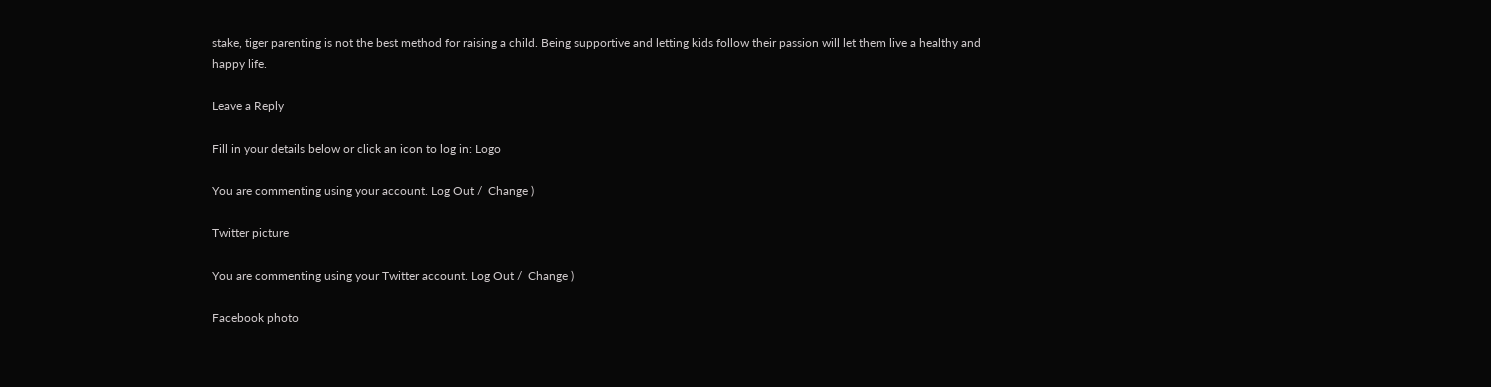stake, tiger parenting is not the best method for raising a child. Being supportive and letting kids follow their passion will let them live a healthy and happy life.

Leave a Reply

Fill in your details below or click an icon to log in: Logo

You are commenting using your account. Log Out /  Change )

Twitter picture

You are commenting using your Twitter account. Log Out /  Change )

Facebook photo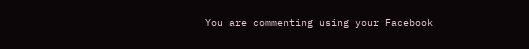You are commenting using your Facebook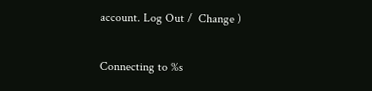account. Log Out /  Change )

Connecting to %s